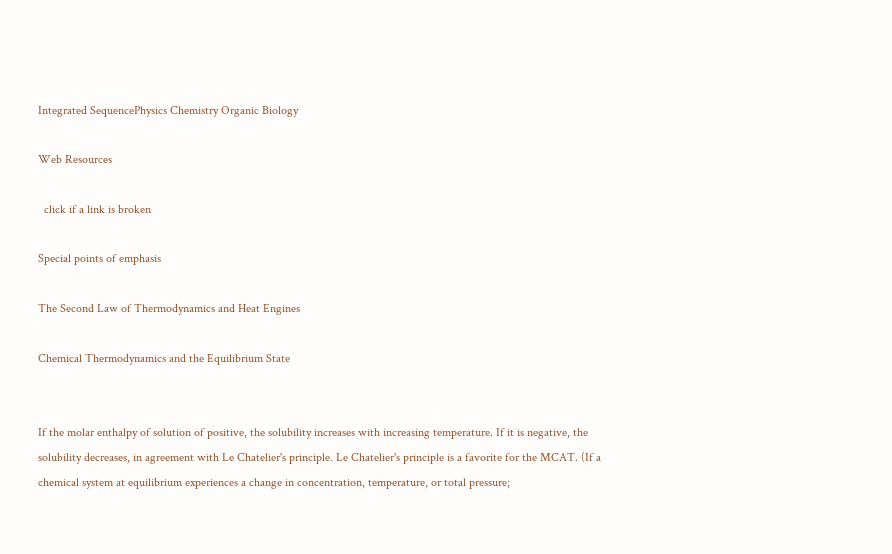Integrated SequencePhysics Chemistry Organic Biology

Web Resources

  click if a link is broken

Special points of emphasis

The Second Law of Thermodynamics and Heat Engines

Chemical Thermodynamics and the Equilibrium State


If the molar enthalpy of solution of positive, the solubility increases with increasing temperature. If it is negative, the solubility decreases, in agreement with Le Chatelier's principle. Le Chatelier's principle is a favorite for the MCAT. (If a chemical system at equilibrium experiences a change in concentration, temperature, or total pressure;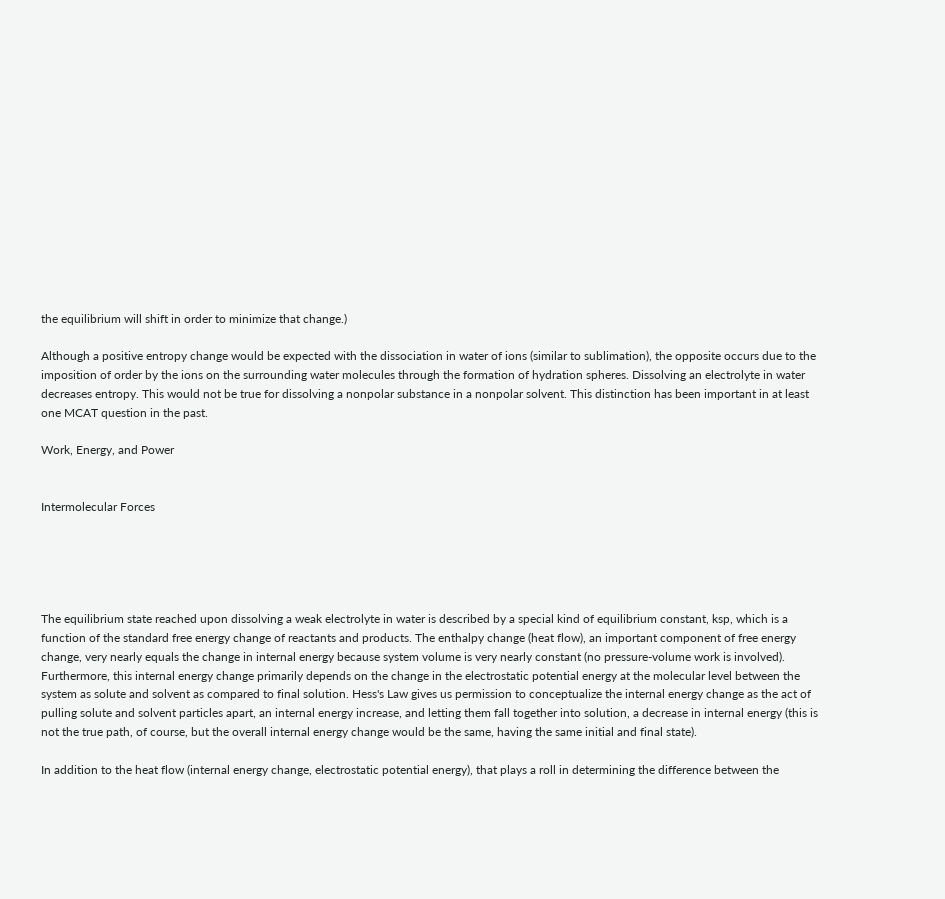the equilibrium will shift in order to minimize that change.)

Although a positive entropy change would be expected with the dissociation in water of ions (similar to sublimation), the opposite occurs due to the imposition of order by the ions on the surrounding water molecules through the formation of hydration spheres. Dissolving an electrolyte in water decreases entropy. This would not be true for dissolving a nonpolar substance in a nonpolar solvent. This distinction has been important in at least one MCAT question in the past.

Work, Energy, and Power


Intermolecular Forces





The equilibrium state reached upon dissolving a weak electrolyte in water is described by a special kind of equilibrium constant, ksp, which is a function of the standard free energy change of reactants and products. The enthalpy change (heat flow), an important component of free energy change, very nearly equals the change in internal energy because system volume is very nearly constant (no pressure-volume work is involved). Furthermore, this internal energy change primarily depends on the change in the electrostatic potential energy at the molecular level between the system as solute and solvent as compared to final solution. Hess's Law gives us permission to conceptualize the internal energy change as the act of pulling solute and solvent particles apart, an internal energy increase, and letting them fall together into solution, a decrease in internal energy (this is not the true path, of course, but the overall internal energy change would be the same, having the same initial and final state).

In addition to the heat flow (internal energy change, electrostatic potential energy), that plays a roll in determining the difference between the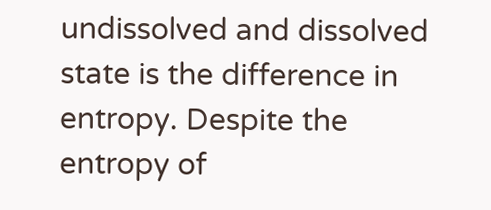undissolved and dissolved state is the difference in entropy. Despite the entropy of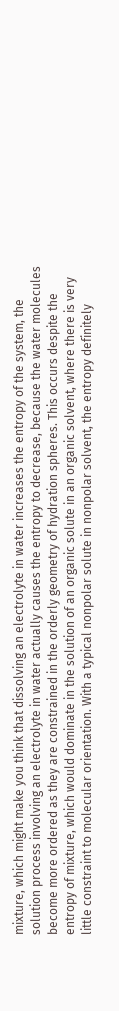mixture, which might make you think that dissolving an electrolyte in water increases the entropy of the system, the solution process involving an electrolyte in water actually causes the entropy to decrease, because the water molecules become more ordered as they are constrained in the orderly geometry of hydration spheres. This occurs despite the entropy of mixture, which would dominate in the solution of an organic solute in an organic solvent, where there is very little constraint to molecular orientation. With a typical nonpolar solute in nonpolar solvent, the entropy definitely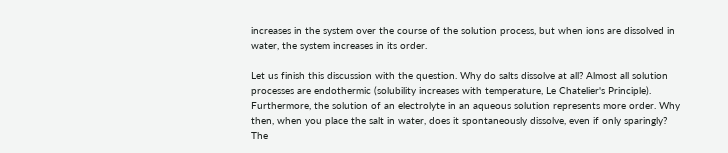increases in the system over the course of the solution process, but when ions are dissolved in water, the system increases in its order.

Let us finish this discussion with the question. Why do salts dissolve at all? Almost all solution processes are endothermic (solubility increases with temperature, Le Chatelier's Principle). Furthermore, the solution of an electrolyte in an aqueous solution represents more order. Why then, when you place the salt in water, does it spontaneously dissolve, even if only sparingly? The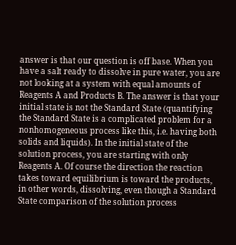answer is that our question is off base. When you have a salt ready to dissolve in pure water, you are not looking at a system with equal amounts of Reagents A and Products B. The answer is that your initial state is not the Standard State (quantifying the Standard State is a complicated problem for a nonhomogeneous process like this, i.e. having both solids and liquids). In the initial state of the solution process, you are starting with only Reagents A. Of course the direction the reaction takes toward equilibrium is toward the products, in other words, dissolving, even though a Standard State comparison of the solution process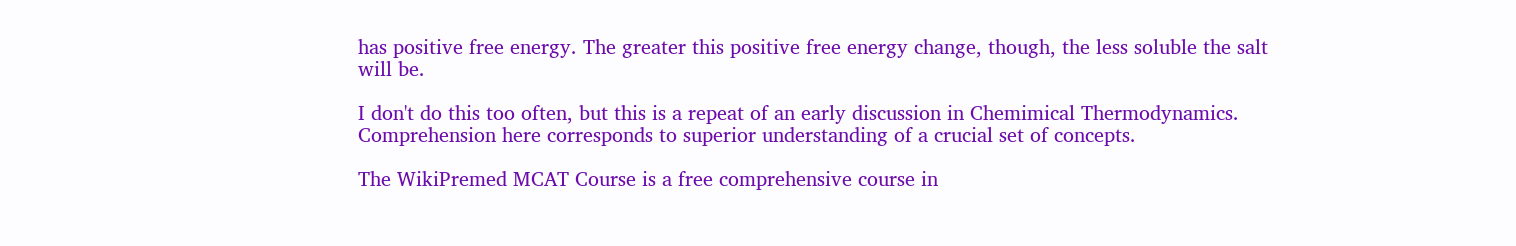has positive free energy. The greater this positive free energy change, though, the less soluble the salt will be.

I don't do this too often, but this is a repeat of an early discussion in Chemimical Thermodynamics. Comprehension here corresponds to superior understanding of a crucial set of concepts.

The WikiPremed MCAT Course is a free comprehensive course in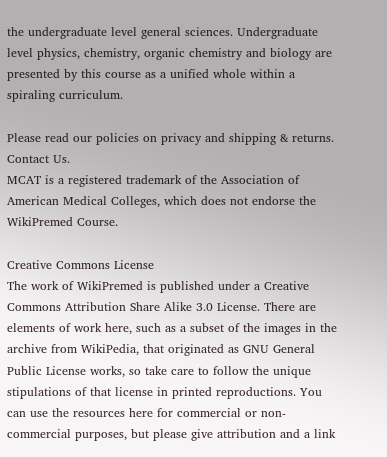the undergraduate level general sciences. Undergraduate level physics, chemistry, organic chemistry and biology are presented by this course as a unified whole within a spiraling curriculum.

Please read our policies on privacy and shipping & returns.  Contact Us.
MCAT is a registered trademark of the Association of American Medical Colleges, which does not endorse the WikiPremed Course.

Creative Commons License
The work of WikiPremed is published under a Creative Commons Attribution Share Alike 3.0 License. There are elements of work here, such as a subset of the images in the archive from WikiPedia, that originated as GNU General Public License works, so take care to follow the unique stipulations of that license in printed reproductions. You can use the resources here for commercial or non-commercial purposes, but please give attribution and a link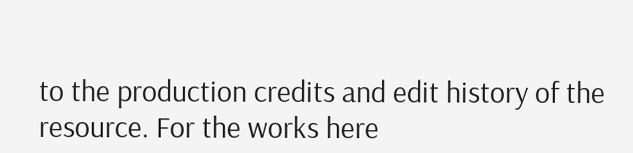to the production credits and edit history of the resource. For the works here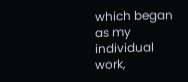which began as my individual work,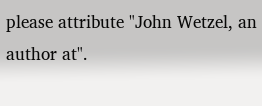please attribute "John Wetzel, an author at".